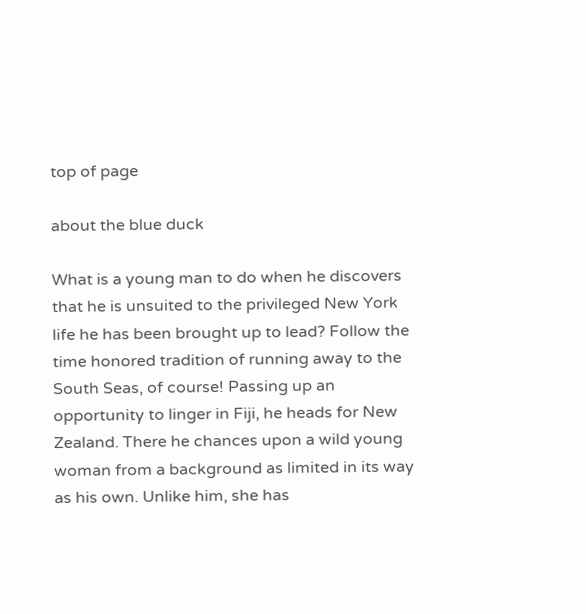top of page

about the blue duck

What is a young man to do when he discovers that he is unsuited to the privileged New York life he has been brought up to lead? Follow the time honored tradition of running away to the South Seas, of course! Passing up an opportunity to linger in Fiji, he heads for New Zealand. There he chances upon a wild young woman from a background as limited in its way as his own. Unlike him, she has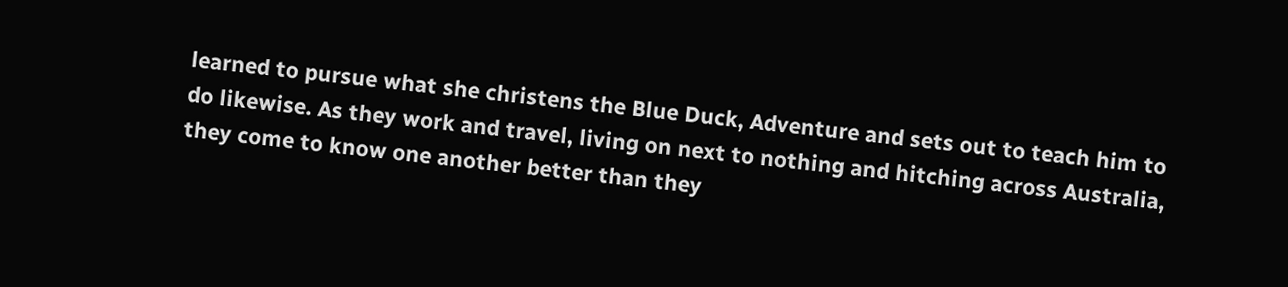learned to pursue what she christens the Blue Duck, Adventure and sets out to teach him to do likewise. As they work and travel, living on next to nothing and hitching across Australia, they come to know one another better than they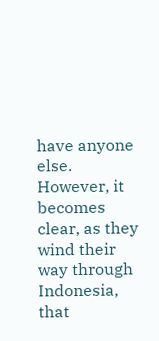have anyone else. However, it becomes clear, as they wind their way through Indonesia, that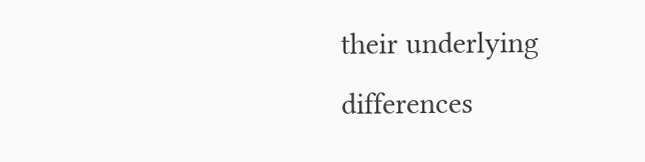their underlying differences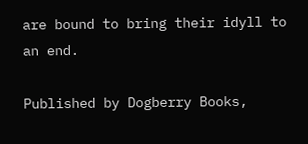are bound to bring their idyll to an end.

Published by Dogberry Books,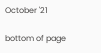October '21

bottom of page